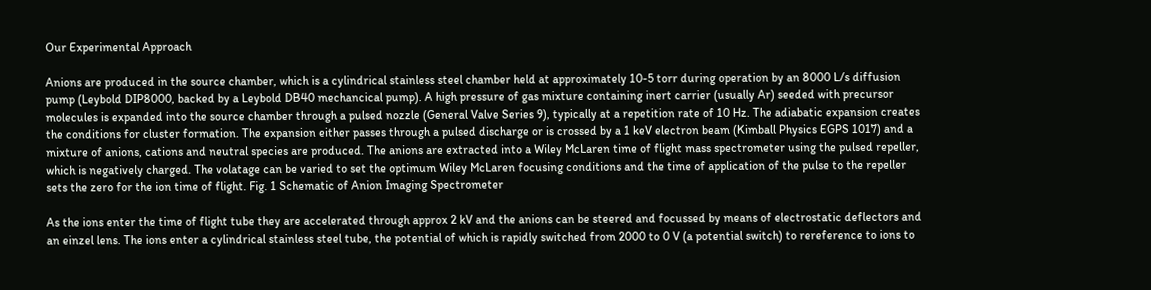Our Experimental Approach

Anions are produced in the source chamber, which is a cylindrical stainless steel chamber held at approximately 10-5 torr during operation by an 8000 L/s diffusion pump (Leybold DIP8000, backed by a Leybold DB40 mechancical pump). A high pressure of gas mixture containing inert carrier (usually Ar) seeded with precursor molecules is expanded into the source chamber through a pulsed nozzle (General Valve Series 9), typically at a repetition rate of 10 Hz. The adiabatic expansion creates the conditions for cluster formation. The expansion either passes through a pulsed discharge or is crossed by a 1 keV electron beam (Kimball Physics EGPS 1017) and a mixture of anions, cations and neutral species are produced. The anions are extracted into a Wiley McLaren time of flight mass spectrometer using the pulsed repeller, which is negatively charged. The volatage can be varied to set the optimum Wiley McLaren focusing conditions and the time of application of the pulse to the repeller sets the zero for the ion time of flight. Fig. 1 Schematic of Anion Imaging Spectrometer

As the ions enter the time of flight tube they are accelerated through approx 2 kV and the anions can be steered and focussed by means of electrostatic deflectors and an einzel lens. The ions enter a cylindrical stainless steel tube, the potential of which is rapidly switched from 2000 to 0 V (a potential switch) to rereference to ions to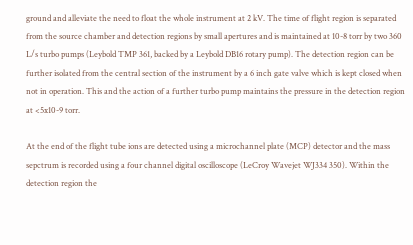ground and alleviate the need to float the whole instrument at 2 kV. The time of flight region is separated from the source chamber and detection regions by small apertures and is maintained at 10-8 torr by two 360 L/s turbo pumps (Leybold TMP 361, backed by a Leybold DB16 rotary pump). The detection region can be further isolated from the central section of the instrument by a 6 inch gate valve which is kept closed when not in operation. This and the action of a further turbo pump maintains the pressure in the detection region at <5x10-9 torr.

At the end of the flight tube ions are detected using a microchannel plate (MCP) detector and the mass sepctrum is recorded using a four channel digital oscilloscope (LeCroy Wavejet WJ334 350). Within the detection region the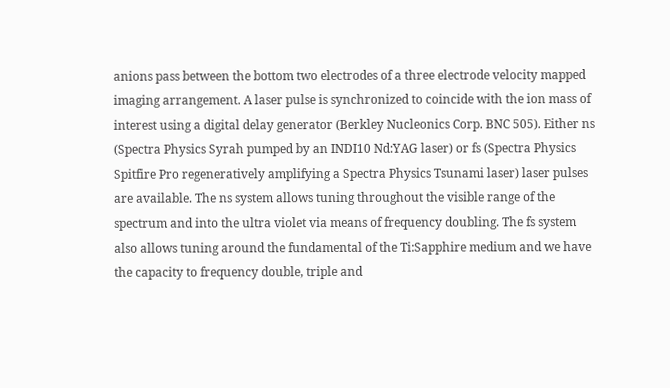anions pass between the bottom two electrodes of a three electrode velocity mapped imaging arrangement. A laser pulse is synchronized to coincide with the ion mass of interest using a digital delay generator (Berkley Nucleonics Corp. BNC 505). Either ns (Spectra Physics Syrah pumped by an INDI10 Nd:YAG laser) or fs (Spectra Physics Spitfire Pro regeneratively amplifying a Spectra Physics Tsunami laser) laser pulses are available. The ns system allows tuning throughout the visible range of the spectrum and into the ultra violet via means of frequency doubling. The fs system also allows tuning around the fundamental of the Ti:Sapphire medium and we have the capacity to frequency double, triple and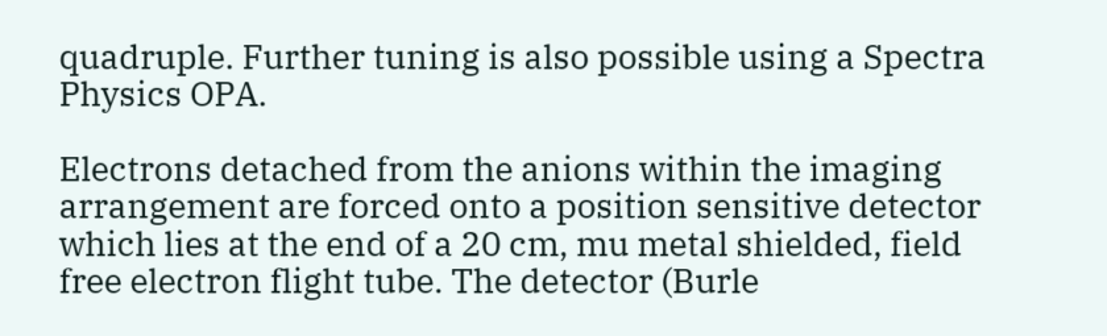quadruple. Further tuning is also possible using a Spectra Physics OPA.

Electrons detached from the anions within the imaging arrangement are forced onto a position sensitive detector which lies at the end of a 20 cm, mu metal shielded, field free electron flight tube. The detector (Burle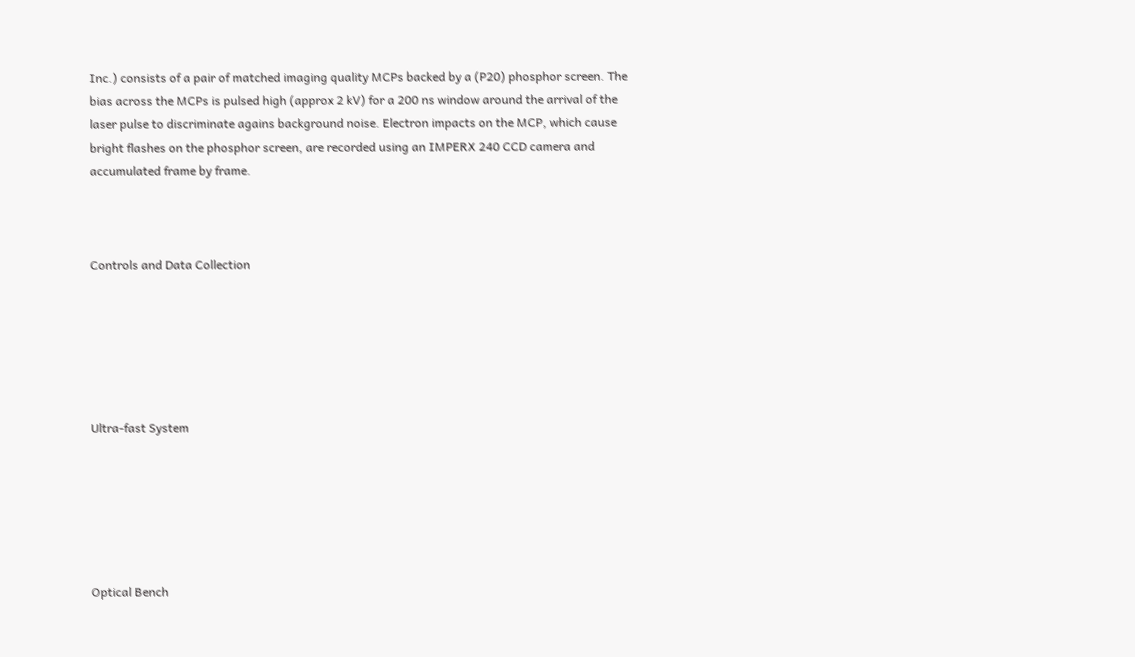Inc.) consists of a pair of matched imaging quality MCPs backed by a (P20) phosphor screen. The bias across the MCPs is pulsed high (approx 2 kV) for a 200 ns window around the arrival of the laser pulse to discriminate agains background noise. Electron impacts on the MCP, which cause bright flashes on the phosphor screen, are recorded using an IMPERX 240 CCD camera and accumulated frame by frame.



Controls and Data Collection






Ultra-fast System






Optical Bench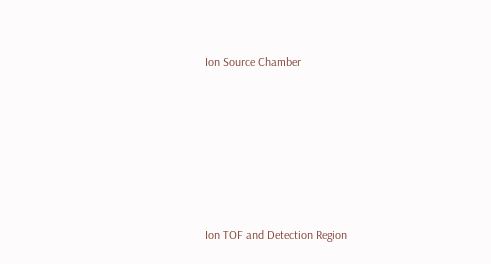Ion Source Chamber






Ion TOF and Detection Region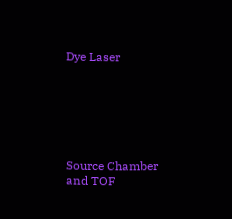Dye Laser






Source Chamber and TOF